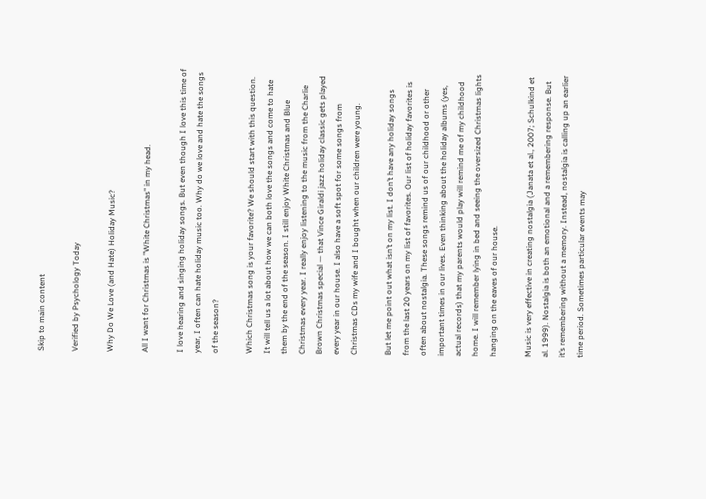Skip to main content

Verified by Psychology Today

Why Do We Love (and Hate) Holiday Music?

All I want for Christmas is "White Christmas" in my head.

I love hearing and singing holiday songs. But even though I love this time of year, I often can hate holiday music too. Why do we love and hate the songs of the season?

Which Christmas song is your favorite? We should start with this question. It will tell us a lot about how we can both love the songs and come to hate them by the end of the season. I still enjoy White Christmas and Blue Christmas every year. I really enjoy listening to the music from the Charlie Brown Christmas special — that Vince Giraldi jazz holiday classic gets played every year in our house. I also have a soft spot for some songs from Christmas CDs my wife and I bought when our children were young.

But let me point out what isn’t on my list. I don’t have any holiday songs from the last 20 years on my list of favorites. Our list of holiday favorites is often about nostalgia. These songs remind us of our childhood or other important times in our lives. Even thinking about the holiday albums (yes, actual records) that my parents would play will remind me of my childhood home. I will remember lying in bed and seeing the oversized Christmas lights hanging on the eaves of our house.

Music is very effective in creating nostalgia (Janata et al., 2007; Schulkind et al. 1999). Nostalgia is both an emotional and a remembering response. But it’s remembering without a memory. Instead, nostalgia is calling up an earlier time period. Sometimes particular events may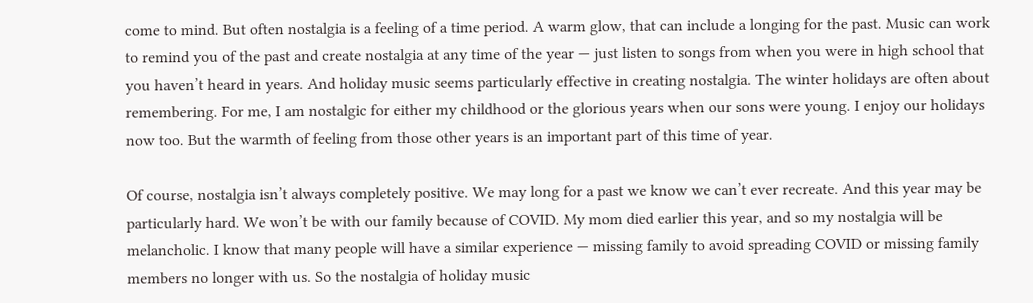come to mind. But often nostalgia is a feeling of a time period. A warm glow, that can include a longing for the past. Music can work to remind you of the past and create nostalgia at any time of the year — just listen to songs from when you were in high school that you haven’t heard in years. And holiday music seems particularly effective in creating nostalgia. The winter holidays are often about remembering. For me, I am nostalgic for either my childhood or the glorious years when our sons were young. I enjoy our holidays now too. But the warmth of feeling from those other years is an important part of this time of year.

Of course, nostalgia isn’t always completely positive. We may long for a past we know we can’t ever recreate. And this year may be particularly hard. We won’t be with our family because of COVID. My mom died earlier this year, and so my nostalgia will be melancholic. I know that many people will have a similar experience — missing family to avoid spreading COVID or missing family members no longer with us. So the nostalgia of holiday music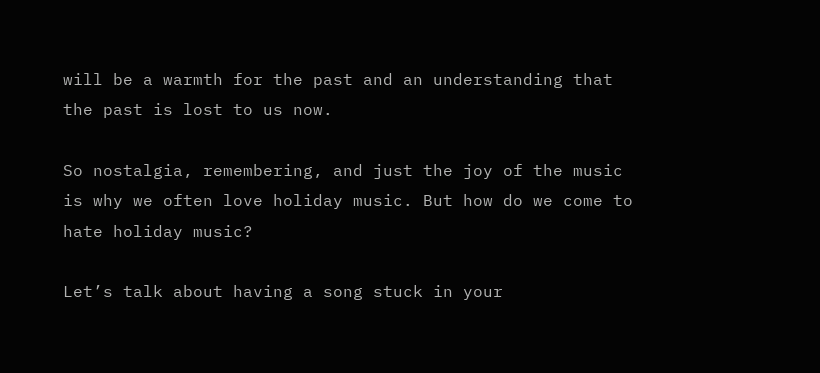will be a warmth for the past and an understanding that the past is lost to us now.

So nostalgia, remembering, and just the joy of the music is why we often love holiday music. But how do we come to hate holiday music?

Let’s talk about having a song stuck in your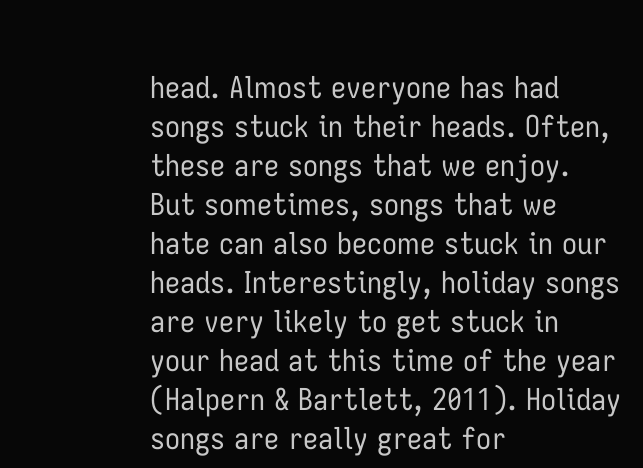head. Almost everyone has had songs stuck in their heads. Often, these are songs that we enjoy. But sometimes, songs that we hate can also become stuck in our heads. Interestingly, holiday songs are very likely to get stuck in your head at this time of the year (Halpern & Bartlett, 2011). Holiday songs are really great for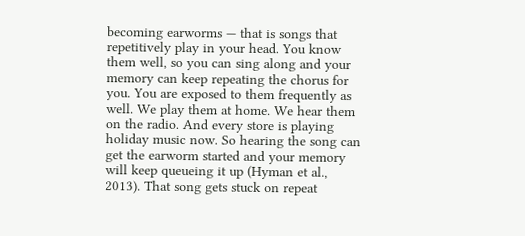becoming earworms — that is songs that repetitively play in your head. You know them well, so you can sing along and your memory can keep repeating the chorus for you. You are exposed to them frequently as well. We play them at home. We hear them on the radio. And every store is playing holiday music now. So hearing the song can get the earworm started and your memory will keep queueing it up (Hyman et al., 2013). That song gets stuck on repeat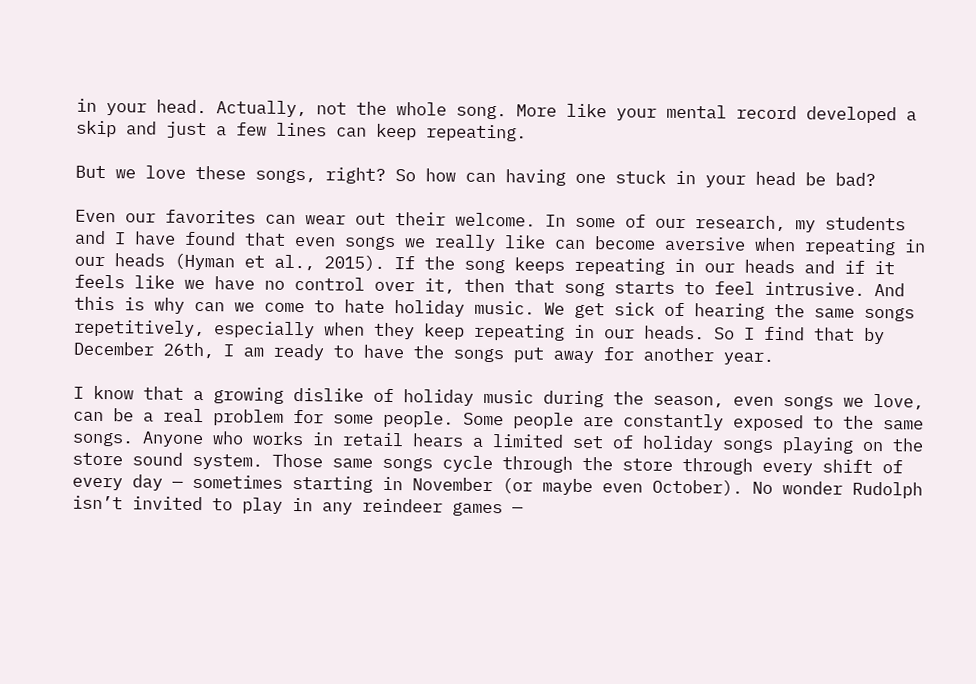in your head. Actually, not the whole song. More like your mental record developed a skip and just a few lines can keep repeating.

But we love these songs, right? So how can having one stuck in your head be bad?

Even our favorites can wear out their welcome. In some of our research, my students and I have found that even songs we really like can become aversive when repeating in our heads (Hyman et al., 2015). If the song keeps repeating in our heads and if it feels like we have no control over it, then that song starts to feel intrusive. And this is why can we come to hate holiday music. We get sick of hearing the same songs repetitively, especially when they keep repeating in our heads. So I find that by December 26th, I am ready to have the songs put away for another year.

I know that a growing dislike of holiday music during the season, even songs we love, can be a real problem for some people. Some people are constantly exposed to the same songs. Anyone who works in retail hears a limited set of holiday songs playing on the store sound system. Those same songs cycle through the store through every shift of every day — sometimes starting in November (or maybe even October). No wonder Rudolph isn’t invited to play in any reindeer games —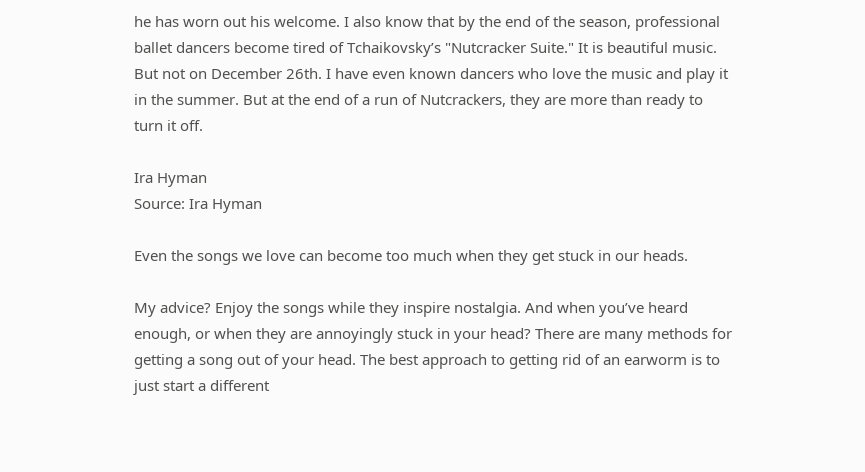he has worn out his welcome. I also know that by the end of the season, professional ballet dancers become tired of Tchaikovsky’s "Nutcracker Suite." It is beautiful music. But not on December 26th. I have even known dancers who love the music and play it in the summer. But at the end of a run of Nutcrackers, they are more than ready to turn it off.

Ira Hyman
Source: Ira Hyman

Even the songs we love can become too much when they get stuck in our heads.

My advice? Enjoy the songs while they inspire nostalgia. And when you’ve heard enough, or when they are annoyingly stuck in your head? There are many methods for getting a song out of your head. The best approach to getting rid of an earworm is to just start a different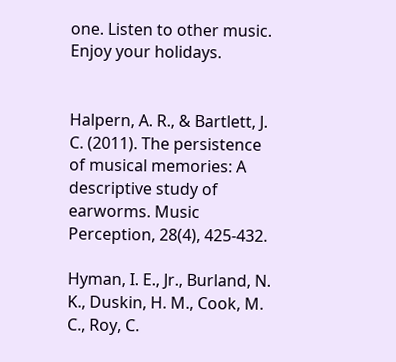one. Listen to other music. Enjoy your holidays.


Halpern, A. R., & Bartlett, J. C. (2011). The persistence of musical memories: A descriptive study of earworms. Music Perception, 28(4), 425-432.

Hyman, I. E., Jr., Burland, N. K., Duskin, H. M., Cook, M. C., Roy, C.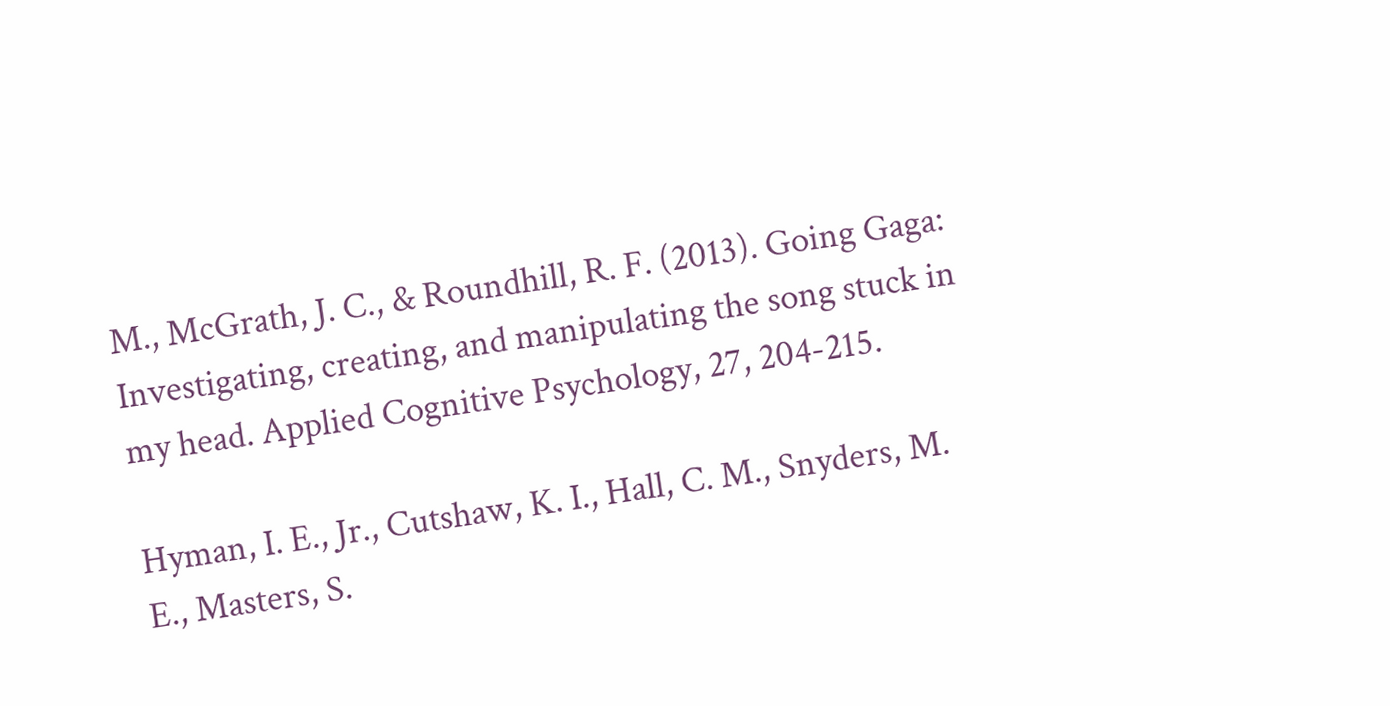M., McGrath, J. C., & Roundhill, R. F. (2013). Going Gaga: Investigating, creating, and manipulating the song stuck in my head. Applied Cognitive Psychology, 27, 204-215.

Hyman, I. E., Jr., Cutshaw, K. I., Hall, C. M., Snyders, M. E., Masters, S.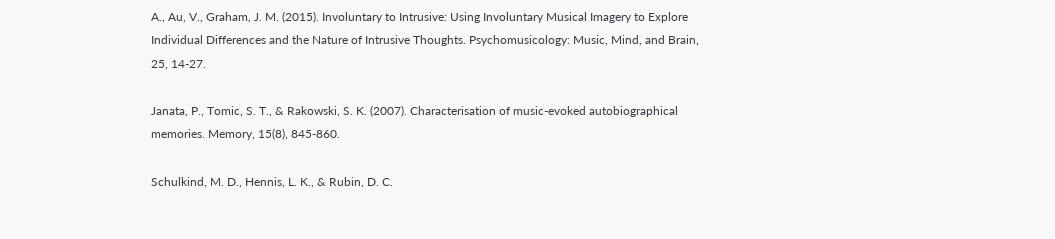A., Au, V., Graham, J. M. (2015). Involuntary to Intrusive: Using Involuntary Musical Imagery to Explore Individual Differences and the Nature of Intrusive Thoughts. Psychomusicology: Music, Mind, and Brain, 25, 14-27.

Janata, P., Tomic, S. T., & Rakowski, S. K. (2007). Characterisation of music-evoked autobiographical memories. Memory, 15(8), 845-860.

Schulkind, M. D., Hennis, L. K., & Rubin, D. C.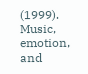(1999). Music, emotion, and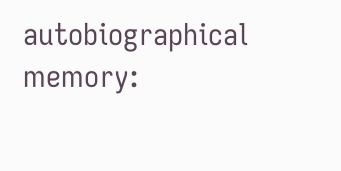autobiographical memory: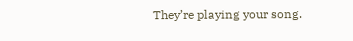They’re playing your song.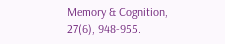Memory & Cognition, 27(6), 948-955.